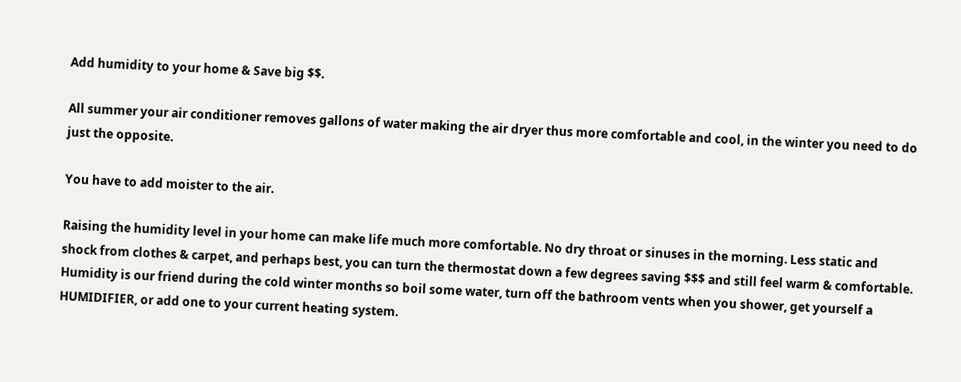Add humidity to your home & Save big $$.

All summer your air conditioner removes gallons of water making the air dryer thus more comfortable and cool, in the winter you need to do just the opposite.

You have to add moister to the air.

Raising the humidity level in your home can make life much more comfortable. No dry throat or sinuses in the morning. Less static and shock from clothes & carpet, and perhaps best, you can turn the thermostat down a few degrees saving $$$ and still feel warm & comfortable. Humidity is our friend during the cold winter months so boil some water, turn off the bathroom vents when you shower, get yourself a HUMIDIFIER, or add one to your current heating system.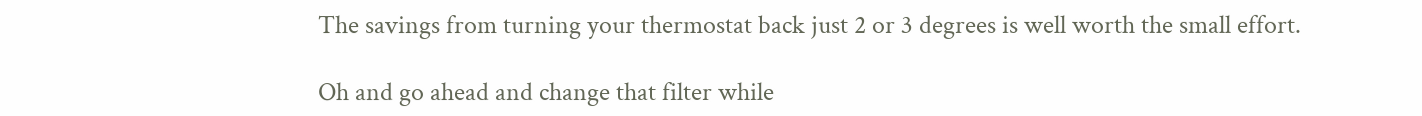The savings from turning your thermostat back just 2 or 3 degrees is well worth the small effort.

Oh and go ahead and change that filter while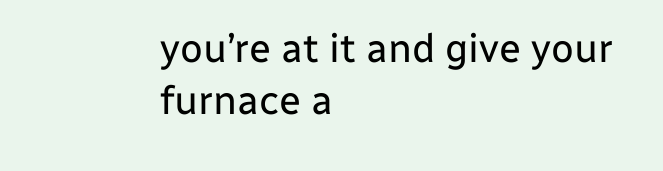you’re at it and give your furnace a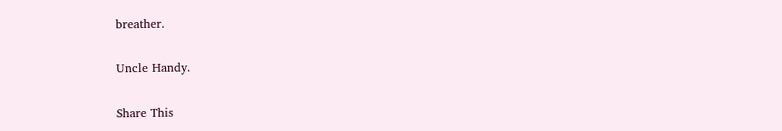breather.

Uncle Handy.

Share This